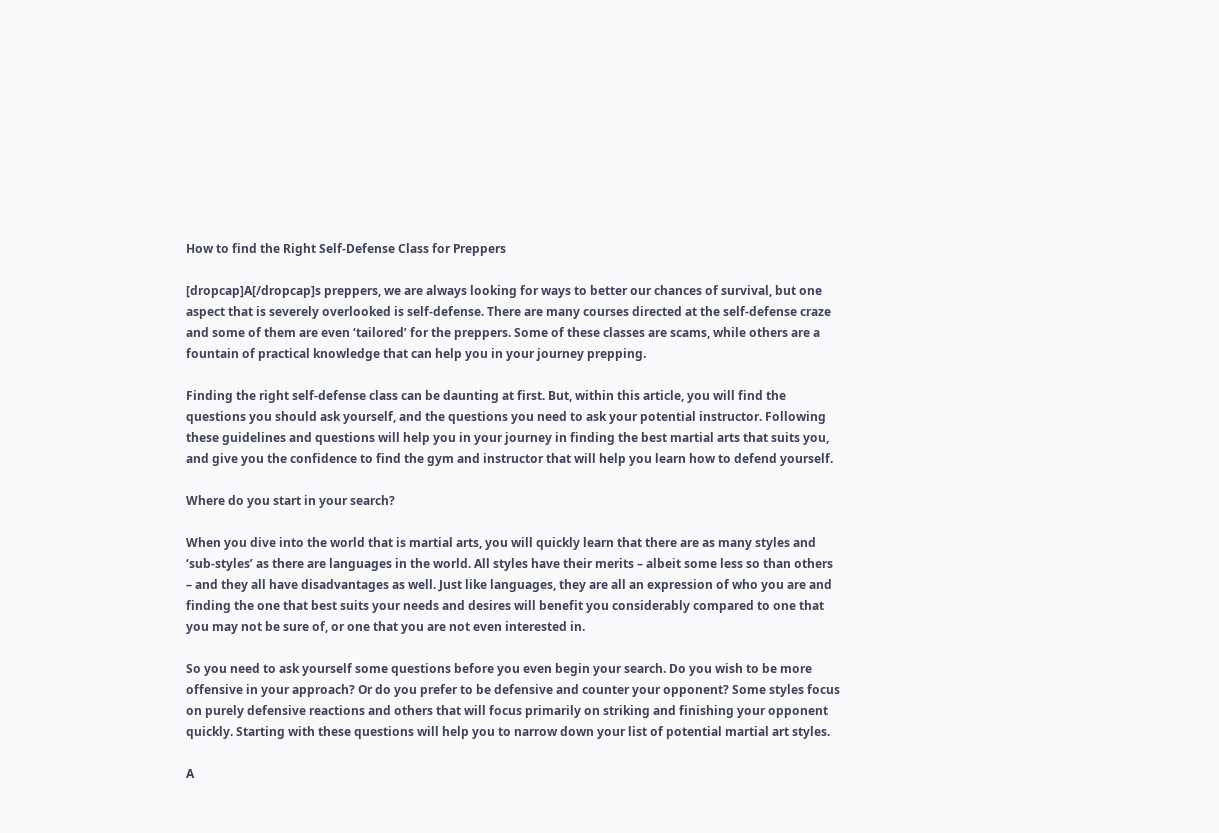How to find the Right Self-Defense Class for Preppers

[dropcap]A[/dropcap]s preppers, we are always looking for ways to better our chances of survival, but one aspect that is severely overlooked is self-defense. There are many courses directed at the self-defense craze and some of them are even ‘tailored’ for the preppers. Some of these classes are scams, while others are a fountain of practical knowledge that can help you in your journey prepping.

Finding the right self-defense class can be daunting at first. But, within this article, you will find the questions you should ask yourself, and the questions you need to ask your potential instructor. Following these guidelines and questions will help you in your journey in finding the best martial arts that suits you, and give you the confidence to find the gym and instructor that will help you learn how to defend yourself.

Where do you start in your search?

When you dive into the world that is martial arts, you will quickly learn that there are as many styles and ‘sub-styles’ as there are languages in the world. All styles have their merits – albeit some less so than others – and they all have disadvantages as well. Just like languages, they are all an expression of who you are and finding the one that best suits your needs and desires will benefit you considerably compared to one that you may not be sure of, or one that you are not even interested in.

So you need to ask yourself some questions before you even begin your search. Do you wish to be more offensive in your approach? Or do you prefer to be defensive and counter your opponent? Some styles focus on purely defensive reactions and others that will focus primarily on striking and finishing your opponent quickly. Starting with these questions will help you to narrow down your list of potential martial art styles.

A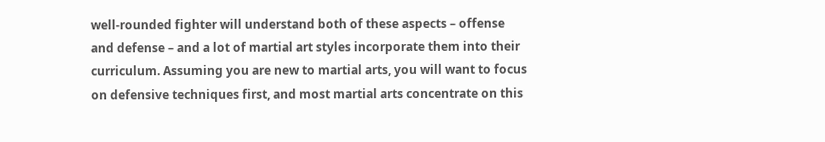well-rounded fighter will understand both of these aspects – offense and defense – and a lot of martial art styles incorporate them into their curriculum. Assuming you are new to martial arts, you will want to focus on defensive techniques first, and most martial arts concentrate on this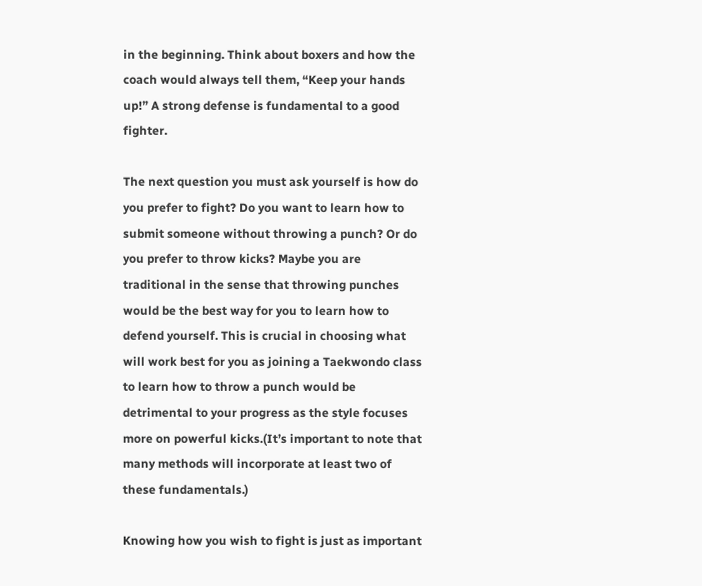in the beginning. Think about boxers and how the coach would always tell them, “Keep your hands up!” A strong defense is fundamental to a good fighter.

The next question you must ask yourself is how do you prefer to fight? Do you want to learn how to submit someone without throwing a punch? Or do you prefer to throw kicks? Maybe you are traditional in the sense that throwing punches would be the best way for you to learn how to defend yourself. This is crucial in choosing what will work best for you as joining a Taekwondo class to learn how to throw a punch would be detrimental to your progress as the style focuses more on powerful kicks.(It’s important to note that many methods will incorporate at least two of these fundamentals.)

Knowing how you wish to fight is just as important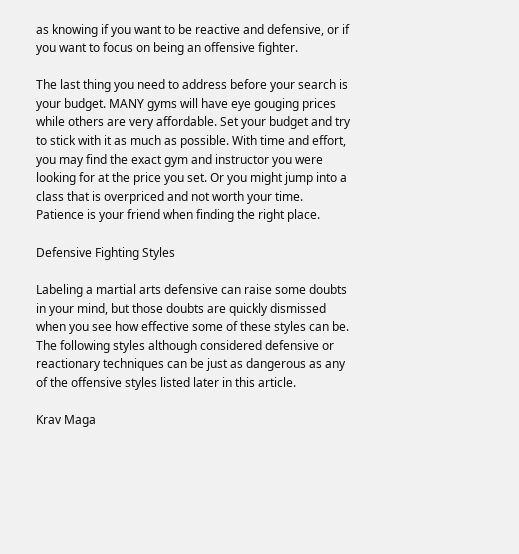as knowing if you want to be reactive and defensive, or if you want to focus on being an offensive fighter.

The last thing you need to address before your search is your budget. MANY gyms will have eye gouging prices while others are very affordable. Set your budget and try to stick with it as much as possible. With time and effort, you may find the exact gym and instructor you were looking for at the price you set. Or you might jump into a class that is overpriced and not worth your time. Patience is your friend when finding the right place.

Defensive Fighting Styles

Labeling a martial arts defensive can raise some doubts in your mind, but those doubts are quickly dismissed when you see how effective some of these styles can be. The following styles although considered defensive or reactionary techniques can be just as dangerous as any of the offensive styles listed later in this article.

Krav Maga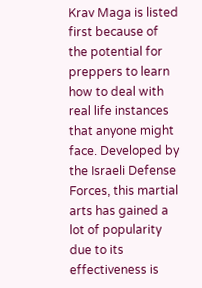Krav Maga is listed first because of the potential for preppers to learn how to deal with real life instances that anyone might face. Developed by the Israeli Defense Forces, this martial arts has gained a lot of popularity due to its effectiveness is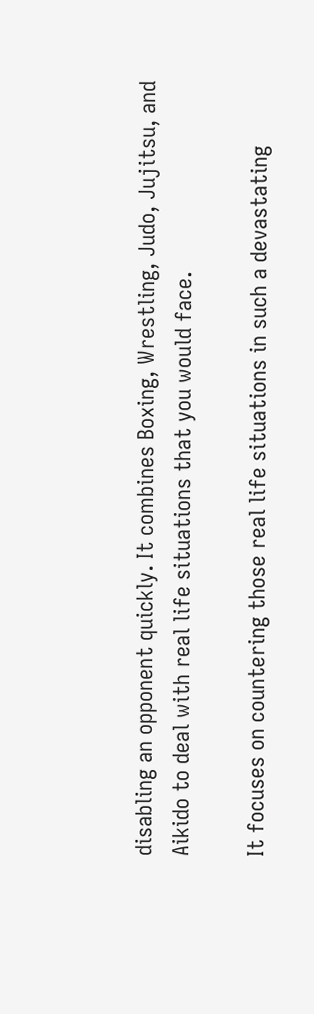disabling an opponent quickly. It combines Boxing, Wrestling, Judo, Jujitsu, and Aikido to deal with real life situations that you would face.

It focuses on countering those real life situations in such a devastating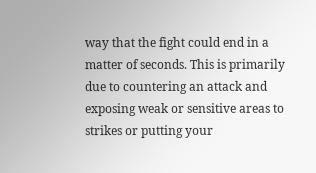way that the fight could end in a matter of seconds. This is primarily due to countering an attack and exposing weak or sensitive areas to strikes or putting your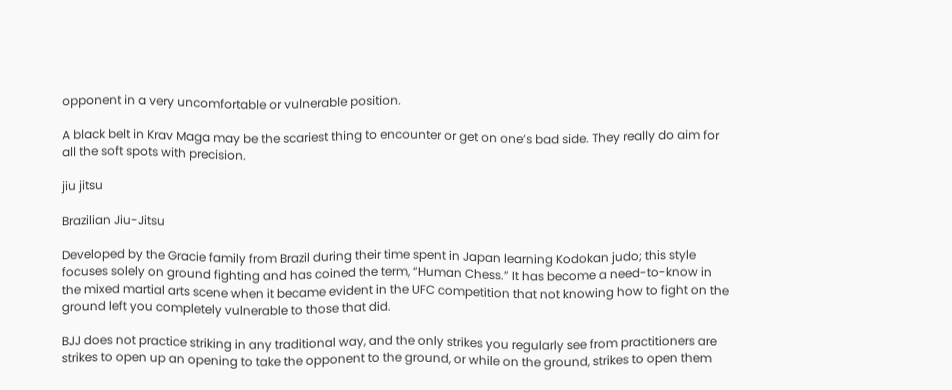opponent in a very uncomfortable or vulnerable position.

A black belt in Krav Maga may be the scariest thing to encounter or get on one’s bad side. They really do aim for all the soft spots with precision.

jiu jitsu

Brazilian Jiu-Jitsu

Developed by the Gracie family from Brazil during their time spent in Japan learning Kodokan judo; this style focuses solely on ground fighting and has coined the term, “Human Chess.” It has become a need-to-know in the mixed martial arts scene when it became evident in the UFC competition that not knowing how to fight on the ground left you completely vulnerable to those that did.

BJJ does not practice striking in any traditional way, and the only strikes you regularly see from practitioners are strikes to open up an opening to take the opponent to the ground, or while on the ground, strikes to open them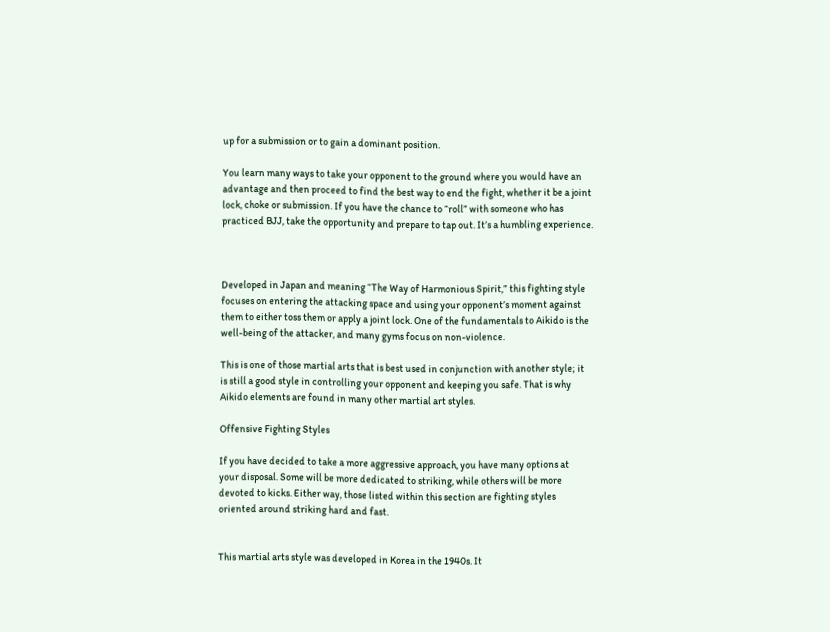up for a submission or to gain a dominant position.

You learn many ways to take your opponent to the ground where you would have an advantage and then proceed to find the best way to end the fight, whether it be a joint lock, choke or submission. If you have the chance to “roll” with someone who has practiced BJJ, take the opportunity and prepare to tap out. It’s a humbling experience.



Developed in Japan and meaning “The Way of Harmonious Spirit,” this fighting style focuses on entering the attacking space and using your opponent’s moment against them to either toss them or apply a joint lock. One of the fundamentals to Aikido is the well-being of the attacker, and many gyms focus on non-violence.

This is one of those martial arts that is best used in conjunction with another style; it is still a good style in controlling your opponent and keeping you safe. That is why Aikido elements are found in many other martial art styles.

Offensive Fighting Styles

If you have decided to take a more aggressive approach, you have many options at your disposal. Some will be more dedicated to striking, while others will be more devoted to kicks. Either way, those listed within this section are fighting styles oriented around striking hard and fast.


This martial arts style was developed in Korea in the 1940s. It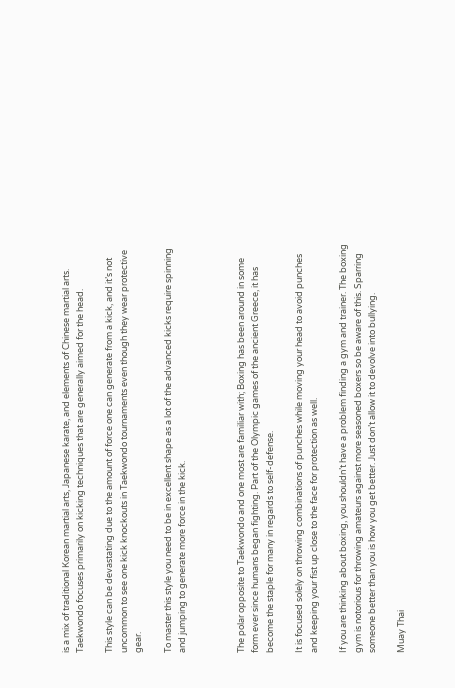is a mix of traditional Korean martial arts, Japanese karate, and elements of Chinese martial arts. Taekwondo focuses primarily on kicking techniques that are generally aimed for the head.

This style can be devastating due to the amount of force one can generate from a kick, and it’s not uncommon to see one kick knockouts in Taekwondo tournaments even though they wear protective gear.

To master this style you need to be in excellent shape as a lot of the advanced kicks require spinning and jumping to generate more force in the kick.



The polar opposite to Taekwondo and one most are familiar with; Boxing has been around in some form ever since humans began fighting. Part of the Olympic games of the ancient Greece, it has become the staple for many in regards to self-defense.

It is focused solely on throwing combinations of punches while moving your head to avoid punches and keeping your fist up close to the face for protection as well.

If you are thinking about boxing, you shouldn’t have a problem finding a gym and trainer. The boxing gym is notorious for throwing amateurs against more seasoned boxers so be aware of this. Sparring someone better than you is how you get better. Just don’t allow it to devolve into bullying.

Muay Thai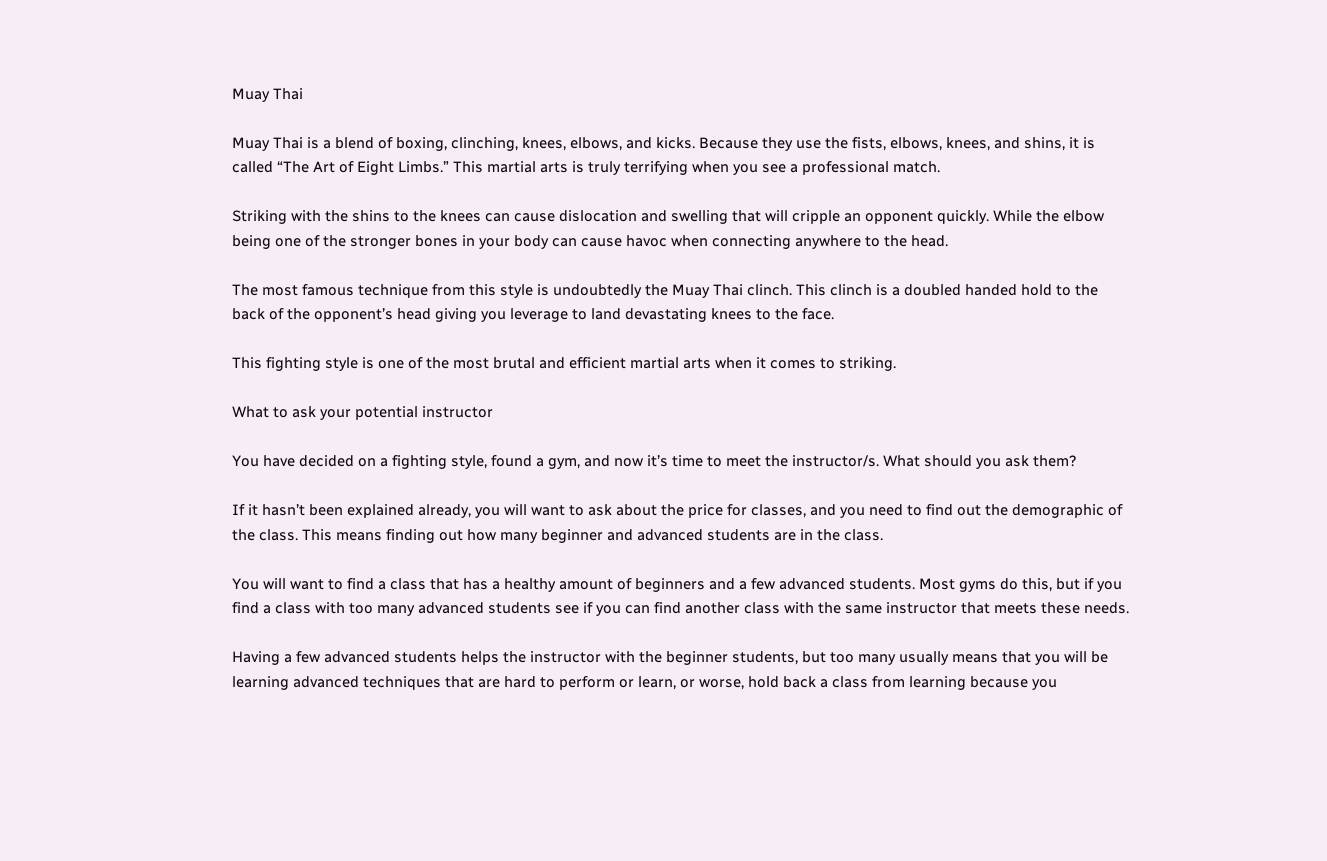Muay Thai

Muay Thai is a blend of boxing, clinching, knees, elbows, and kicks. Because they use the fists, elbows, knees, and shins, it is called “The Art of Eight Limbs.” This martial arts is truly terrifying when you see a professional match.

Striking with the shins to the knees can cause dislocation and swelling that will cripple an opponent quickly. While the elbow being one of the stronger bones in your body can cause havoc when connecting anywhere to the head.

The most famous technique from this style is undoubtedly the Muay Thai clinch. This clinch is a doubled handed hold to the back of the opponent’s head giving you leverage to land devastating knees to the face.

This fighting style is one of the most brutal and efficient martial arts when it comes to striking.

What to ask your potential instructor

You have decided on a fighting style, found a gym, and now it’s time to meet the instructor/s. What should you ask them?

If it hasn’t been explained already, you will want to ask about the price for classes, and you need to find out the demographic of the class. This means finding out how many beginner and advanced students are in the class.

You will want to find a class that has a healthy amount of beginners and a few advanced students. Most gyms do this, but if you find a class with too many advanced students see if you can find another class with the same instructor that meets these needs.

Having a few advanced students helps the instructor with the beginner students, but too many usually means that you will be learning advanced techniques that are hard to perform or learn, or worse, hold back a class from learning because you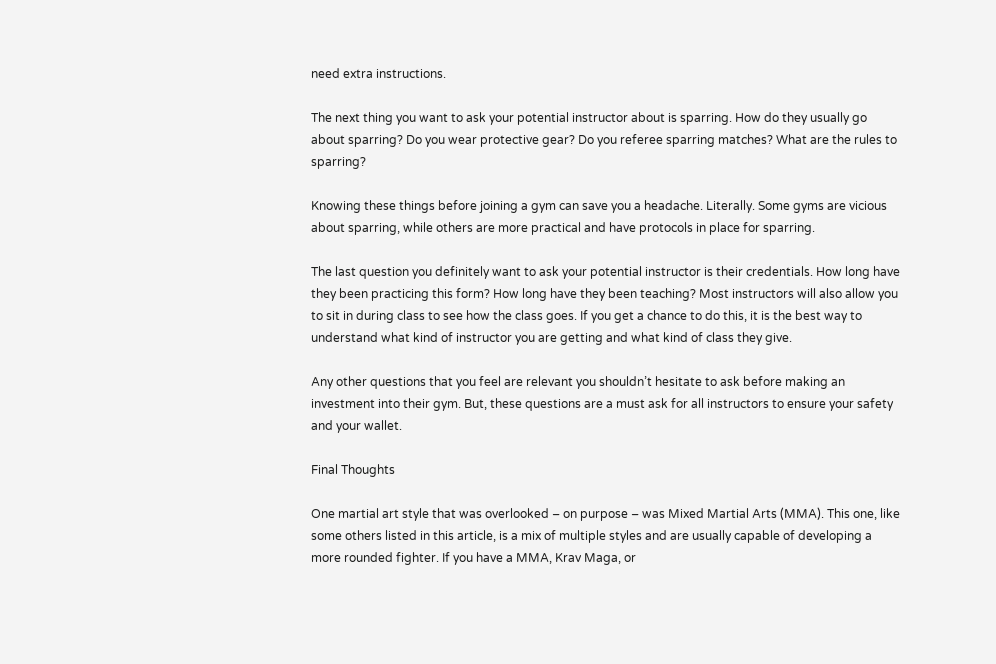need extra instructions.

The next thing you want to ask your potential instructor about is sparring. How do they usually go about sparring? Do you wear protective gear? Do you referee sparring matches? What are the rules to sparring?

Knowing these things before joining a gym can save you a headache. Literally. Some gyms are vicious about sparring, while others are more practical and have protocols in place for sparring.

The last question you definitely want to ask your potential instructor is their credentials. How long have they been practicing this form? How long have they been teaching? Most instructors will also allow you to sit in during class to see how the class goes. If you get a chance to do this, it is the best way to understand what kind of instructor you are getting and what kind of class they give.

Any other questions that you feel are relevant you shouldn’t hesitate to ask before making an investment into their gym. But, these questions are a must ask for all instructors to ensure your safety and your wallet.

Final Thoughts

One martial art style that was overlooked – on purpose – was Mixed Martial Arts (MMA). This one, like some others listed in this article, is a mix of multiple styles and are usually capable of developing a more rounded fighter. If you have a MMA, Krav Maga, or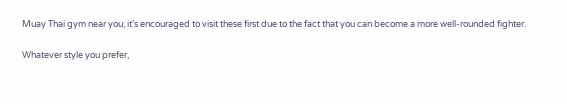Muay Thai gym near you; it’s encouraged to visit these first due to the fact that you can become a more well-rounded fighter.

Whatever style you prefer,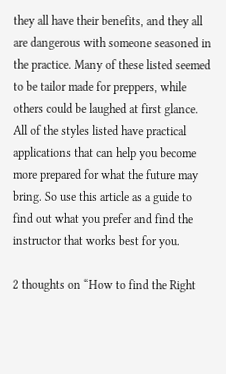they all have their benefits, and they all are dangerous with someone seasoned in the practice. Many of these listed seemed to be tailor made for preppers, while others could be laughed at first glance. All of the styles listed have practical applications that can help you become more prepared for what the future may bring. So use this article as a guide to find out what you prefer and find the instructor that works best for you.

2 thoughts on “How to find the Right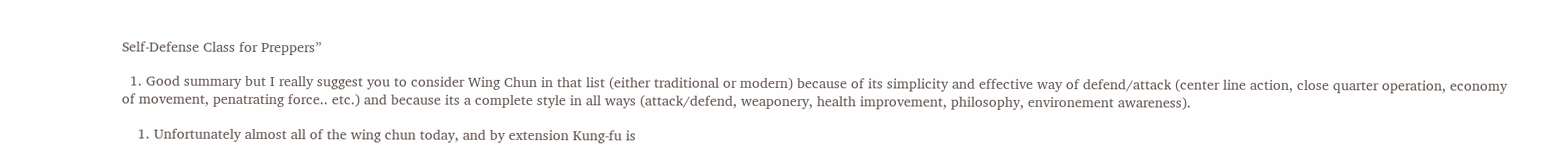Self-Defense Class for Preppers”

  1. Good summary but I really suggest you to consider Wing Chun in that list (either traditional or modern) because of its simplicity and effective way of defend/attack (center line action, close quarter operation, economy of movement, penatrating force.. etc.) and because its a complete style in all ways (attack/defend, weaponery, health improvement, philosophy, environement awareness).

    1. Unfortunately almost all of the wing chun today, and by extension Kung-fu is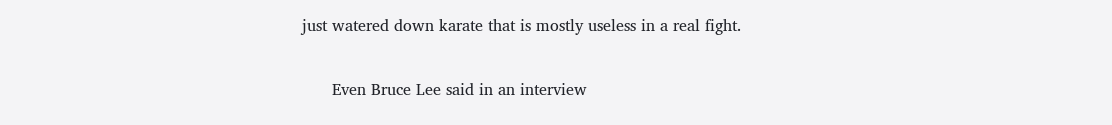just watered down karate that is mostly useless in a real fight.

      Even Bruce Lee said in an interview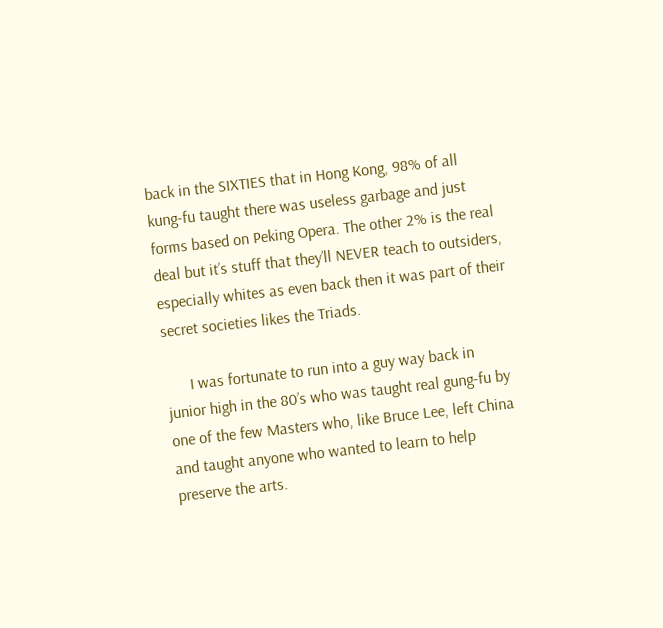back in the SIXTIES that in Hong Kong, 98% of all kung-fu taught there was useless garbage and just forms based on Peking Opera. The other 2% is the real deal but it’s stuff that they’ll NEVER teach to outsiders, especially whites as even back then it was part of their secret societies likes the Triads.

      I was fortunate to run into a guy way back in junior high in the 80’s who was taught real gung-fu by one of the few Masters who, like Bruce Lee, left China and taught anyone who wanted to learn to help preserve the arts.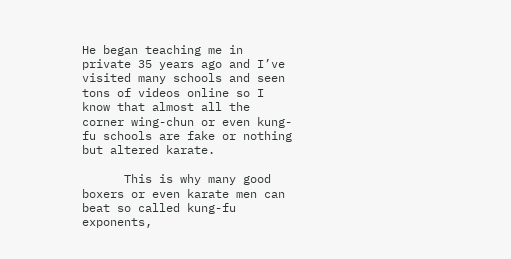He began teaching me in private 35 years ago and I’ve visited many schools and seen tons of videos online so I know that almost all the corner wing-chun or even kung-fu schools are fake or nothing but altered karate.

      This is why many good boxers or even karate men can beat so called kung-fu exponents,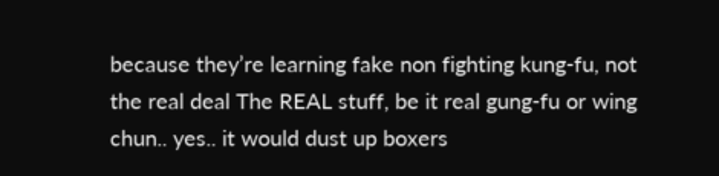because they’re learning fake non fighting kung-fu, not the real deal The REAL stuff, be it real gung-fu or wing chun.. yes.. it would dust up boxers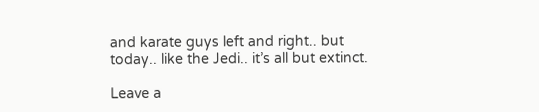and karate guys left and right.. but today.. like the Jedi.. it’s all but extinct.

Leave a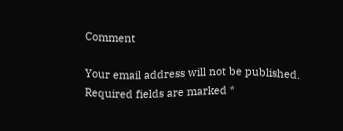Comment

Your email address will not be published. Required fields are marked *